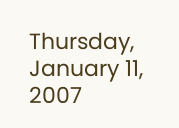Thursday, January 11, 2007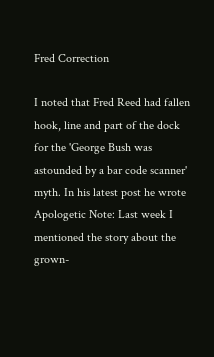Fred Correction

I noted that Fred Reed had fallen hook, line and part of the dock for the 'George Bush was astounded by a bar code scanner' myth. In his latest post he wrote
Apologetic Note: Last week I mentioned the story about the grown-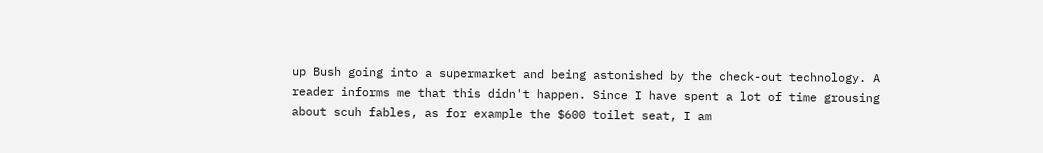up Bush going into a supermarket and being astonished by the check-out technology. A reader informs me that this didn't happen. Since I have spent a lot of time grousing about scuh fables, as for example the $600 toilet seat, I am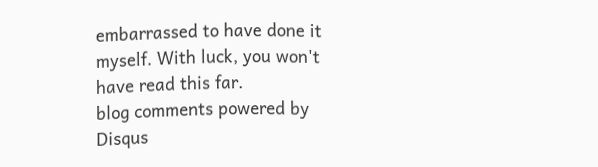embarrassed to have done it myself. With luck, you won't have read this far.
blog comments powered by Disqus